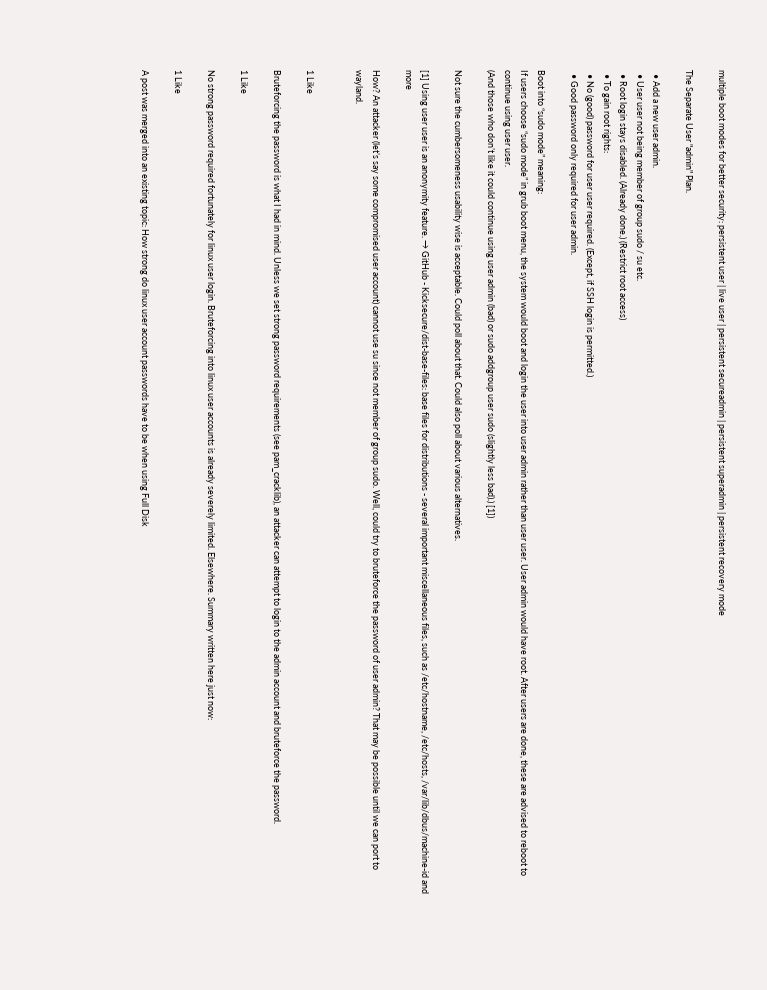multiple boot modes for better security: persistent user | live user | persistent secureadmin | persistent superadmin | persistent recovery mode

The Separate User "admin" Plan.

  • Add a new user admin.
  • User user not being member of group sudo / su etc.
  • Root login stays disabled. (Already done.) (Restrict root access)
  • To gain root rights:
  • No (good) password for user user required. (Except, if SSH login is permitted.)
  • Good password only required for user admin.

Boot into “sudo mode” meaning:
If users choose “sudo mode” in grub boot menu, the system would boot and login the user into user admin rather than user user. User admin would have root. After users are done, these are advised to reboot to continue using user user.
(And those who don’t like it could continue using user admin (bad) or sudo addgroup user sudo (slightly less bad).) [1])

Not sure the cumbersomeness usability wise is acceptable. Could poll about that. Could also poll about various alternatives.

[1] Using user user is an anonymity feature. → GitHub - Kicksecure/dist-base-files: base files for distributions - several important miscellaneous files, such as /etc/hostname, /etc/hosts, /var/lib/dbus/machine-id and more

How? An attacker (let’s say some compromised user account) cannot use su since not member of group sudo. Well, could try to bruteforce the password of user admin? That may be possible until we can port to wayland.


1 Like

Bruteforcing the password is what I had in mind. Unless we set strong password requirements (see pam_cracklib), an attacker can attempt to login to the admin account and bruteforce the password.

1 Like

No strong password required fortunately for linux user login. Bruteforcing into linux user accounts is already severely limited. Elsewhere. Summary written here just now:

1 Like

A post was merged into an existing topic: How strong do linux user account passwords have to be when using Full Disk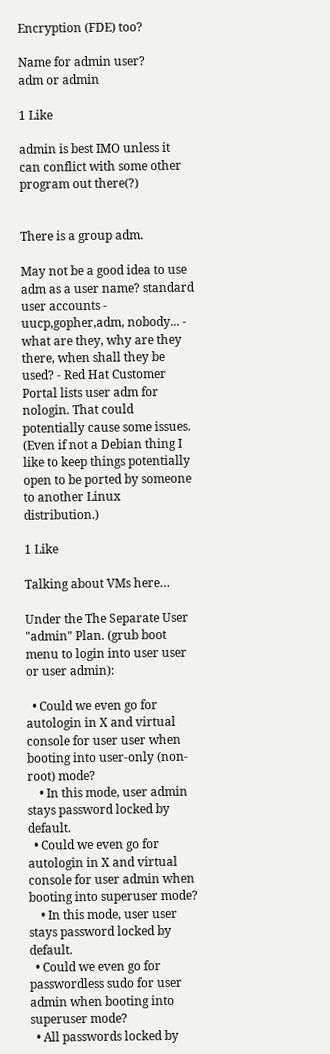Encryption (FDE) too?

Name for admin user?
adm or admin

1 Like

admin is best IMO unless it can conflict with some other program out there(?)


There is a group adm.

May not be a good idea to use adm as a user name? standard user accounts - uucp,gopher,adm, nobody... - what are they, why are they there, when shall they be used? - Red Hat Customer Portal lists user adm for nologin. That could potentially cause some issues. (Even if not a Debian thing I like to keep things potentially open to be ported by someone to another Linux distribution.)

1 Like

Talking about VMs here…

Under the The Separate User "admin" Plan. (grub boot menu to login into user user or user admin):

  • Could we even go for autologin in X and virtual console for user user when booting into user-only (non-root) mode?
    • In this mode, user admin stays password locked by default.
  • Could we even go for autologin in X and virtual console for user admin when booting into superuser mode?
    • In this mode, user user stays password locked by default.
  • Could we even go for passwordless sudo for user admin when booting into superuser mode?
  • All passwords locked by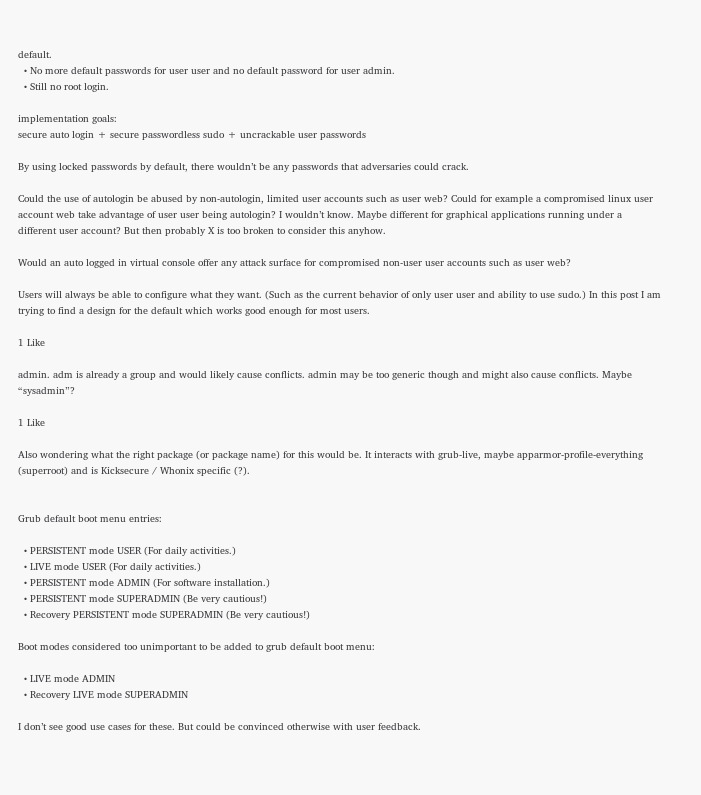default.
  • No more default passwords for user user and no default password for user admin.
  • Still no root login.

implementation goals:
secure auto login + secure passwordless sudo + uncrackable user passwords

By using locked passwords by default, there wouldn’t be any passwords that adversaries could crack.

Could the use of autologin be abused by non-autologin, limited user accounts such as user web? Could for example a compromised linux user account web take advantage of user user being autologin? I wouldn’t know. Maybe different for graphical applications running under a different user account? But then probably X is too broken to consider this anyhow.

Would an auto logged in virtual console offer any attack surface for compromised non-user user accounts such as user web?

Users will always be able to configure what they want. (Such as the current behavior of only user user and ability to use sudo.) In this post I am trying to find a design for the default which works good enough for most users.

1 Like

admin. adm is already a group and would likely cause conflicts. admin may be too generic though and might also cause conflicts. Maybe “sysadmin”?

1 Like

Also wondering what the right package (or package name) for this would be. It interacts with grub-live, maybe apparmor-profile-everything (superroot) and is Kicksecure / Whonix specific (?).


Grub default boot menu entries:

  • PERSISTENT mode USER (For daily activities.)
  • LIVE mode USER (For daily activities.)
  • PERSISTENT mode ADMIN (For software installation.)
  • PERSISTENT mode SUPERADMIN (Be very cautious!)
  • Recovery PERSISTENT mode SUPERADMIN (Be very cautious!)

Boot modes considered too unimportant to be added to grub default boot menu:

  • LIVE mode ADMIN
  • Recovery LIVE mode SUPERADMIN

I don’t see good use cases for these. But could be convinced otherwise with user feedback.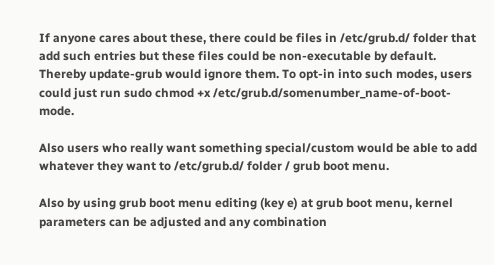If anyone cares about these, there could be files in /etc/grub.d/ folder that add such entries but these files could be non-executable by default. Thereby update-grub would ignore them. To opt-in into such modes, users could just run sudo chmod +x /etc/grub.d/somenumber_name-of-boot-mode.

Also users who really want something special/custom would be able to add whatever they want to /etc/grub.d/ folder / grub boot menu.

Also by using grub boot menu editing (key e) at grub boot menu, kernel parameters can be adjusted and any combination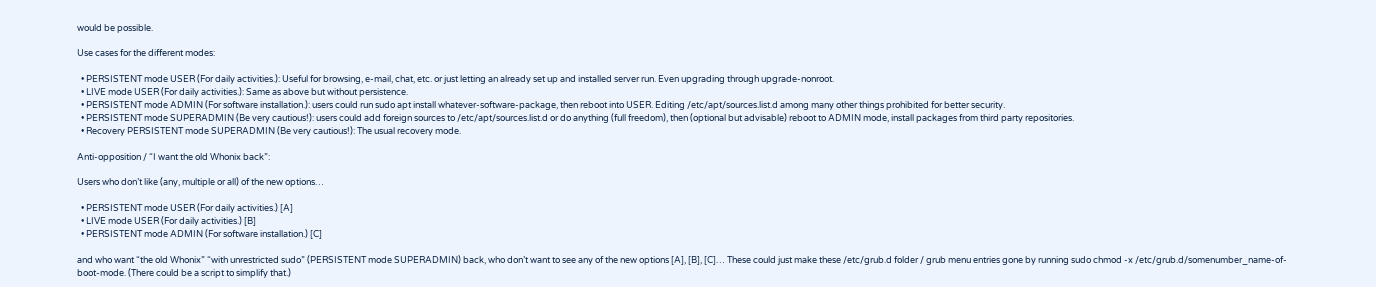would be possible.

Use cases for the different modes:

  • PERSISTENT mode USER (For daily activities.): Useful for browsing, e-mail, chat, etc. or just letting an already set up and installed server run. Even upgrading through upgrade-nonroot.
  • LIVE mode USER (For daily activities.): Same as above but without persistence.
  • PERSISTENT mode ADMIN (For software installation.): users could run sudo apt install whatever-software-package, then reboot into USER. Editing /etc/apt/sources.list.d among many other things prohibited for better security.
  • PERSISTENT mode SUPERADMIN (Be very cautious!): users could add foreign sources to /etc/apt/sources.list.d or do anything (full freedom), then (optional but advisable) reboot to ADMIN mode, install packages from third party repositories.
  • Recovery PERSISTENT mode SUPERADMIN (Be very cautious!): The usual recovery mode.

Anti-opposition / “I want the old Whonix back”:

Users who don’t like (any, multiple or all) of the new options…

  • PERSISTENT mode USER (For daily activities.) [A]
  • LIVE mode USER (For daily activities.) [B]
  • PERSISTENT mode ADMIN (For software installation.) [C]

and who want “the old Whonix” “with unrestricted sudo” (PERSISTENT mode SUPERADMIN) back, who don’t want to see any of the new options [A], [B], [C]… These could just make these /etc/grub.d folder / grub menu entries gone by running sudo chmod -x /etc/grub.d/somenumber_name-of-boot-mode. (There could be a script to simplify that.)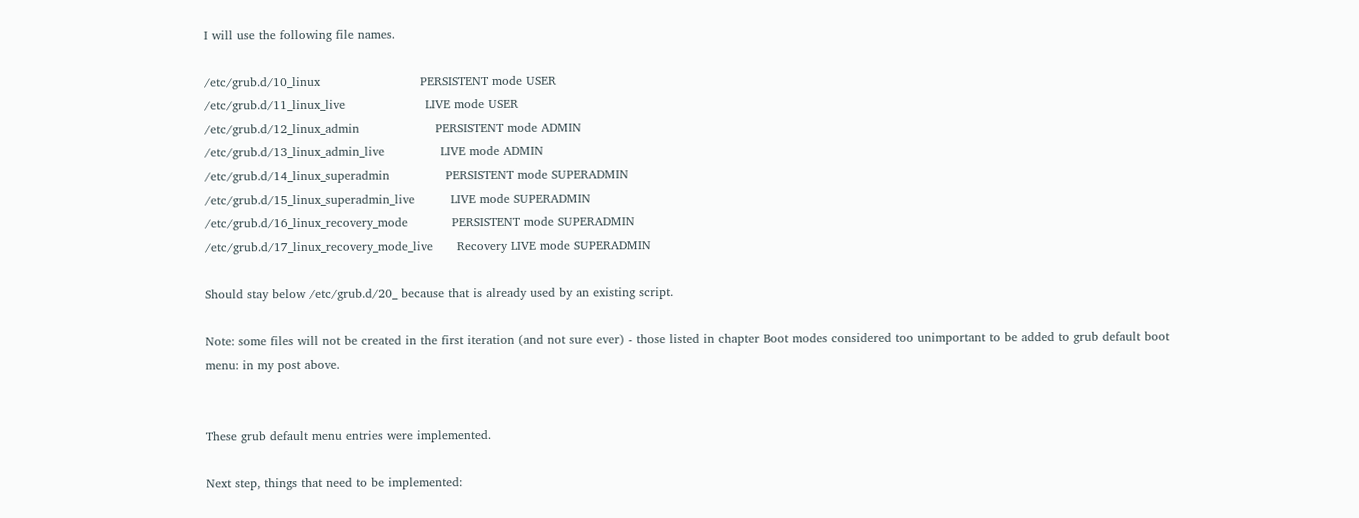I will use the following file names.

/etc/grub.d/10_linux                         PERSISTENT mode USER
/etc/grub.d/11_linux_live                    LIVE mode USER
/etc/grub.d/12_linux_admin                   PERSISTENT mode ADMIN
/etc/grub.d/13_linux_admin_live              LIVE mode ADMIN
/etc/grub.d/14_linux_superadmin              PERSISTENT mode SUPERADMIN
/etc/grub.d/15_linux_superadmin_live         LIVE mode SUPERADMIN
/etc/grub.d/16_linux_recovery_mode           PERSISTENT mode SUPERADMIN
/etc/grub.d/17_linux_recovery_mode_live      Recovery LIVE mode SUPERADMIN

Should stay below /etc/grub.d/20_ because that is already used by an existing script.

Note: some files will not be created in the first iteration (and not sure ever) - those listed in chapter Boot modes considered too unimportant to be added to grub default boot menu: in my post above.


These grub default menu entries were implemented.

Next step, things that need to be implemented: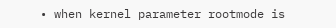• when kernel parameter rootmode is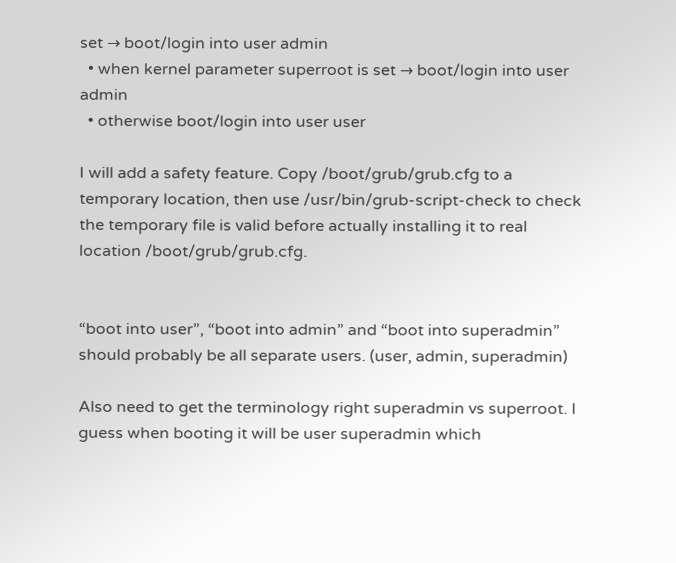set → boot/login into user admin
  • when kernel parameter superroot is set → boot/login into user admin
  • otherwise boot/login into user user

I will add a safety feature. Copy /boot/grub/grub.cfg to a temporary location, then use /usr/bin/grub-script-check to check the temporary file is valid before actually installing it to real location /boot/grub/grub.cfg.


“boot into user”, “boot into admin” and “boot into superadmin” should probably be all separate users. (user, admin, superadmin)

Also need to get the terminology right superadmin vs superroot. I guess when booting it will be user superadmin which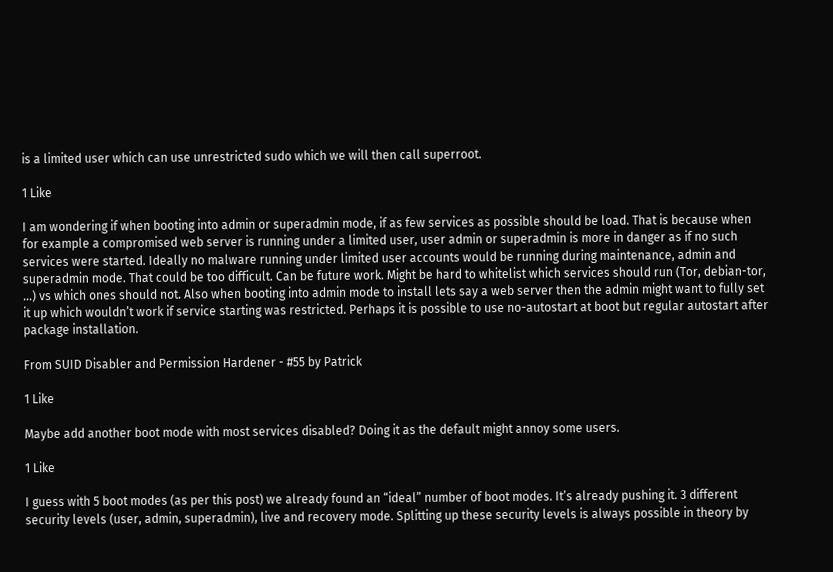is a limited user which can use unrestricted sudo which we will then call superroot.

1 Like

I am wondering if when booting into admin or superadmin mode, if as few services as possible should be load. That is because when for example a compromised web server is running under a limited user, user admin or superadmin is more in danger as if no such services were started. Ideally no malware running under limited user accounts would be running during maintenance, admin and superadmin mode. That could be too difficult. Can be future work. Might be hard to whitelist which services should run (Tor, debian-tor, …) vs which ones should not. Also when booting into admin mode to install lets say a web server then the admin might want to fully set it up which wouldn’t work if service starting was restricted. Perhaps it is possible to use no-autostart at boot but regular autostart after package installation.

From SUID Disabler and Permission Hardener - #55 by Patrick

1 Like

Maybe add another boot mode with most services disabled? Doing it as the default might annoy some users.

1 Like

I guess with 5 boot modes (as per this post) we already found an “ideal” number of boot modes. It’s already pushing it. 3 different security levels (user, admin, superadmin), live and recovery mode. Splitting up these security levels is always possible in theory by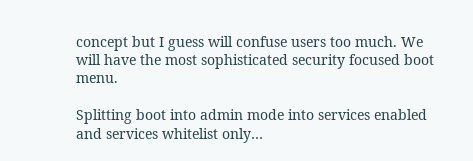concept but I guess will confuse users too much. We will have the most sophisticated security focused boot menu.

Splitting boot into admin mode into services enabled and services whitelist only…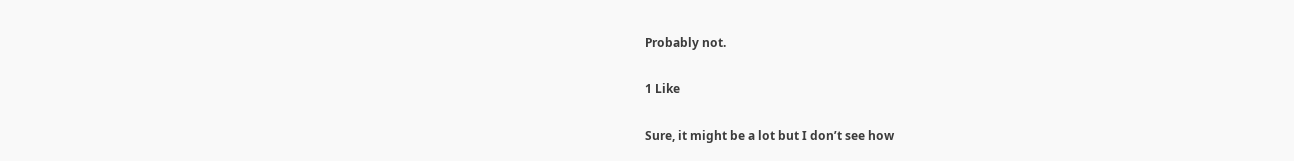Probably not.

1 Like

Sure, it might be a lot but I don’t see how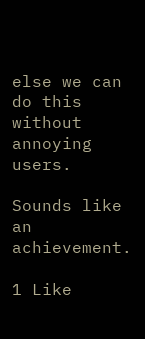else we can do this without annoying users.

Sounds like an achievement.

1 Like